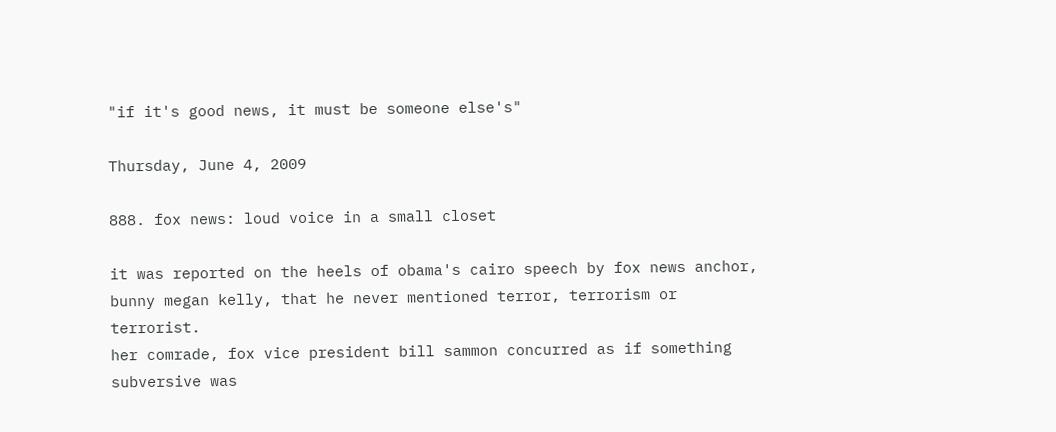"if it's good news, it must be someone else's"

Thursday, June 4, 2009

888. fox news: loud voice in a small closet

it was reported on the heels of obama's cairo speech by fox news anchor, bunny megan kelly, that he never mentioned terror, terrorism or terrorist.
her comrade, fox vice president bill sammon concurred as if something subversive was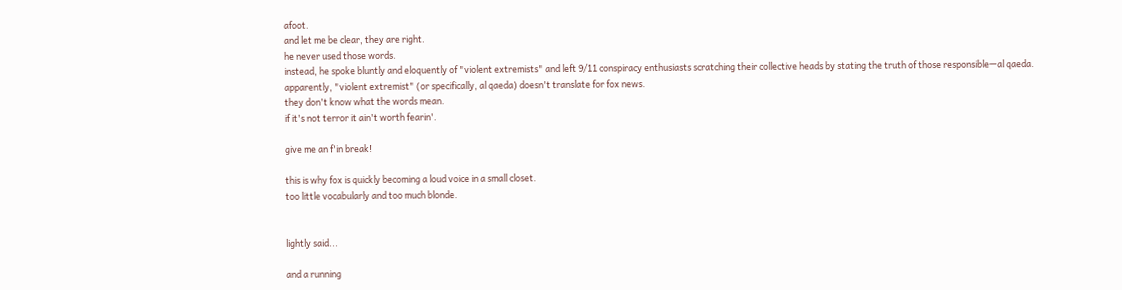afoot.
and let me be clear, they are right.
he never used those words.
instead, he spoke bluntly and eloquently of "violent extremists" and left 9/11 conspiracy enthusiasts scratching their collective heads by stating the truth of those responsible—al qaeda.
apparently, "violent extremist" (or specifically, al qaeda) doesn't translate for fox news.
they don't know what the words mean.
if it's not terror it ain't worth fearin'.

give me an f'in break!

this is why fox is quickly becoming a loud voice in a small closet.
too little vocabularly and too much blonde.


lightly said...

and a running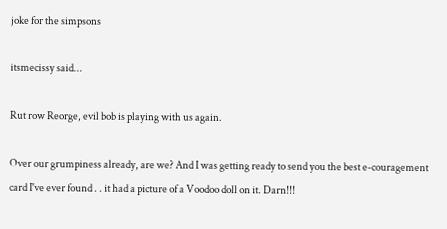joke for the simpsons

itsmecissy said...

Rut row Reorge, evil bob is playing with us again.

Over our grumpiness already, are we? And I was getting ready to send you the best e-couragement card I've ever found . . it had a picture of a Voodoo doll on it. Darn!!!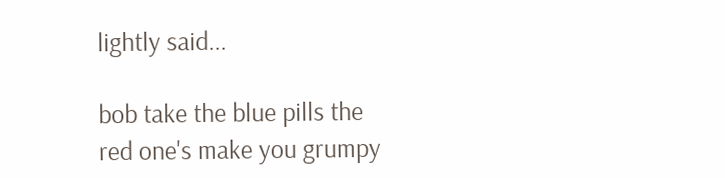lightly said...

bob take the blue pills the red one's make you grumpy